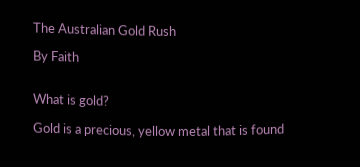The Australian Gold Rush

By Faith


What is gold?

Gold is a precious, yellow metal that is found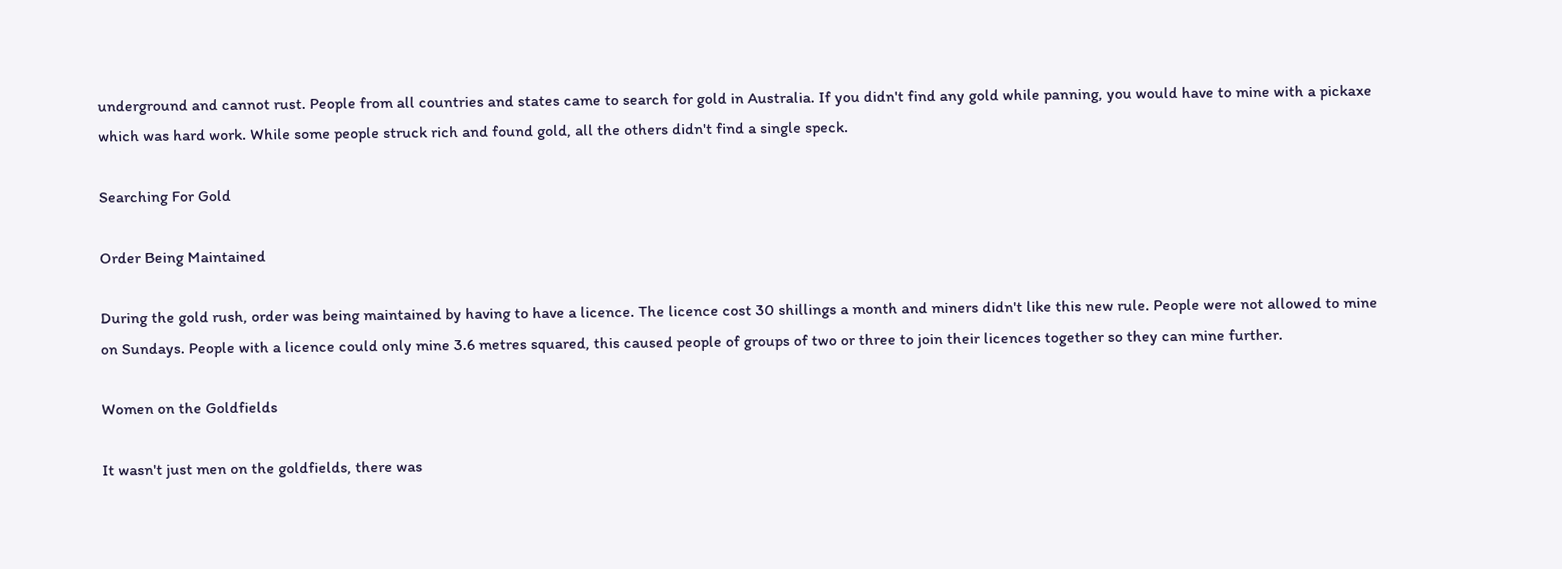underground and cannot rust. People from all countries and states came to search for gold in Australia. If you didn't find any gold while panning, you would have to mine with a pickaxe which was hard work. While some people struck rich and found gold, all the others didn't find a single speck.

Searching For Gold

Order Being Maintained

During the gold rush, order was being maintained by having to have a licence. The licence cost 30 shillings a month and miners didn't like this new rule. People were not allowed to mine on Sundays. People with a licence could only mine 3.6 metres squared, this caused people of groups of two or three to join their licences together so they can mine further.

Women on the Goldfields

It wasn't just men on the goldfields, there was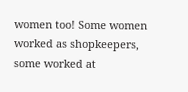women too! Some women worked as shopkeepers, some worked at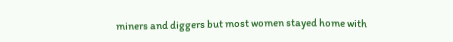miners and diggers but most women stayed home with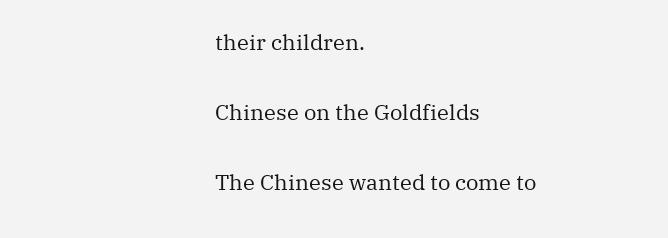their children.

Chinese on the Goldfields

The Chinese wanted to come to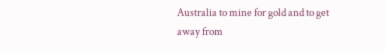Australia to mine for gold and to get away from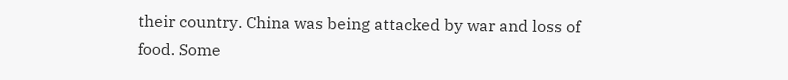their country. China was being attacked by war and loss of food. Some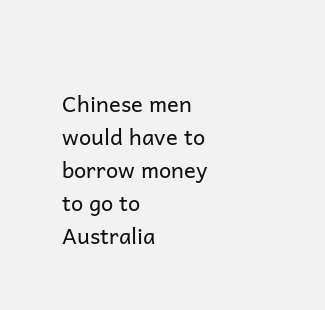Chinese men would have to borrow money to go to Australia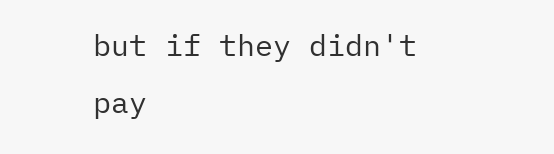but if they didn't pay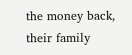the money back, their family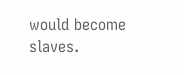would become slaves.